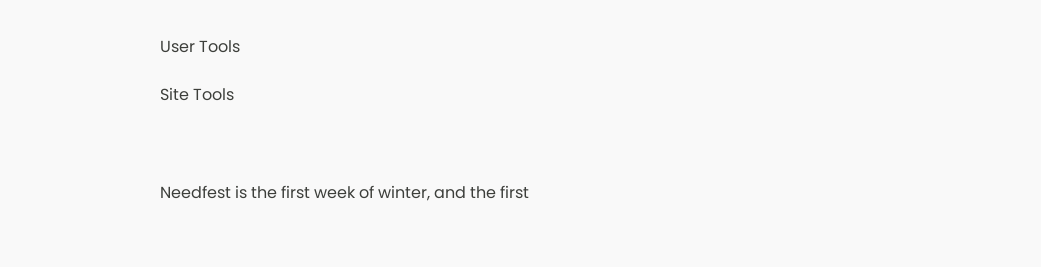User Tools

Site Tools



Needfest is the first week of winter, and the first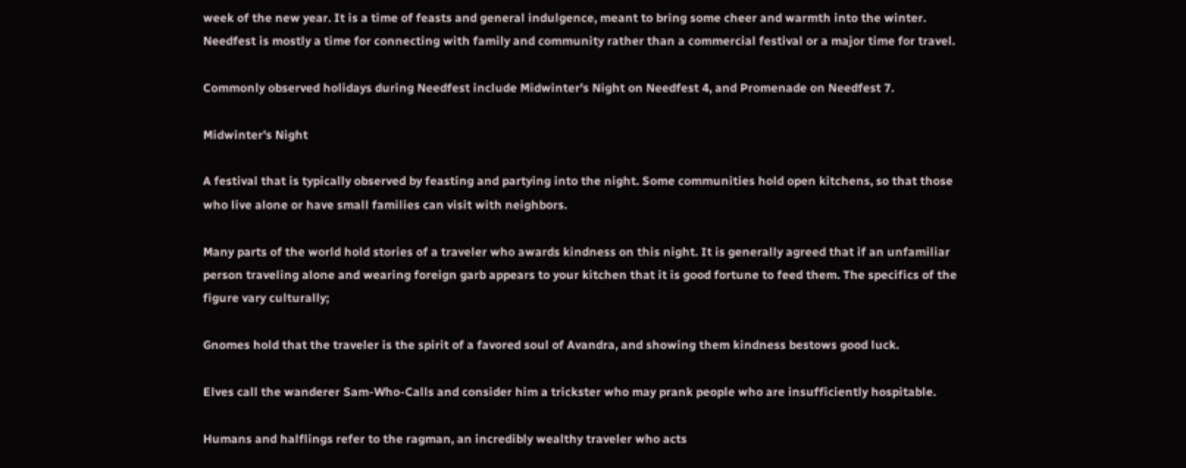week of the new year. It is a time of feasts and general indulgence, meant to bring some cheer and warmth into the winter. Needfest is mostly a time for connecting with family and community rather than a commercial festival or a major time for travel.

Commonly observed holidays during Needfest include Midwinter's Night on Needfest 4, and Promenade on Needfest 7.

Midwinter's Night

A festival that is typically observed by feasting and partying into the night. Some communities hold open kitchens, so that those who live alone or have small families can visit with neighbors.

Many parts of the world hold stories of a traveler who awards kindness on this night. It is generally agreed that if an unfamiliar person traveling alone and wearing foreign garb appears to your kitchen that it is good fortune to feed them. The specifics of the figure vary culturally;

Gnomes hold that the traveler is the spirit of a favored soul of Avandra, and showing them kindness bestows good luck.

Elves call the wanderer Sam-Who-Calls and consider him a trickster who may prank people who are insufficiently hospitable.

Humans and halflings refer to the ragman, an incredibly wealthy traveler who acts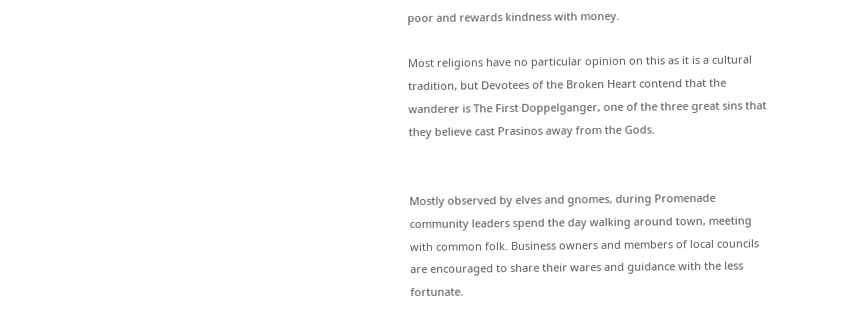poor and rewards kindness with money.

Most religions have no particular opinion on this as it is a cultural tradition, but Devotees of the Broken Heart contend that the wanderer is The First Doppelganger, one of the three great sins that they believe cast Prasinos away from the Gods.


Mostly observed by elves and gnomes, during Promenade community leaders spend the day walking around town, meeting with common folk. Business owners and members of local councils are encouraged to share their wares and guidance with the less fortunate.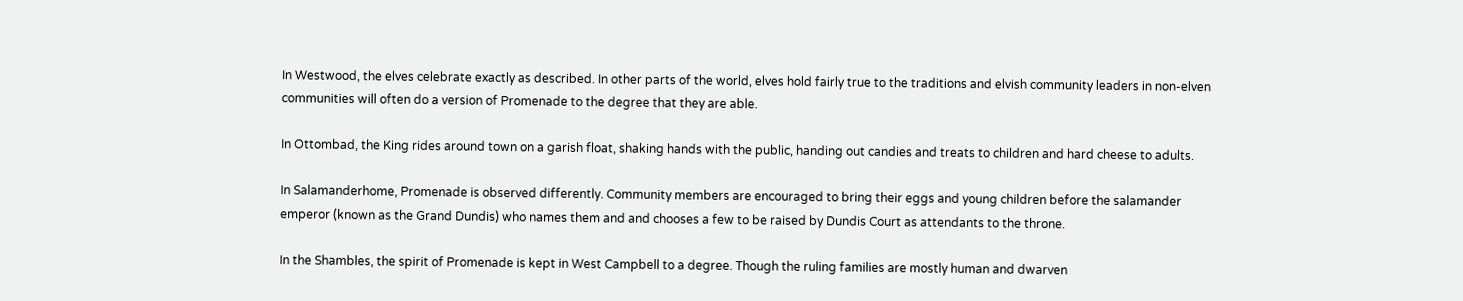In Westwood, the elves celebrate exactly as described. In other parts of the world, elves hold fairly true to the traditions and elvish community leaders in non-elven communities will often do a version of Promenade to the degree that they are able.

In Ottombad, the King rides around town on a garish float, shaking hands with the public, handing out candies and treats to children and hard cheese to adults.

In Salamanderhome, Promenade is observed differently. Community members are encouraged to bring their eggs and young children before the salamander emperor (known as the Grand Dundis) who names them and and chooses a few to be raised by Dundis Court as attendants to the throne.

In the Shambles, the spirit of Promenade is kept in West Campbell to a degree. Though the ruling families are mostly human and dwarven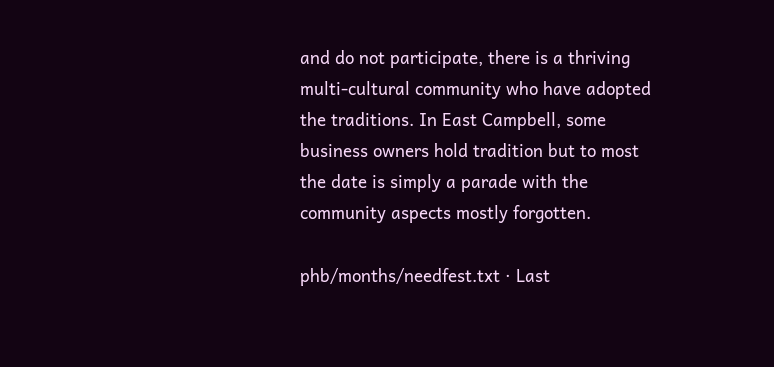and do not participate, there is a thriving multi-cultural community who have adopted the traditions. In East Campbell, some business owners hold tradition but to most the date is simply a parade with the community aspects mostly forgotten.

phb/months/needfest.txt · Last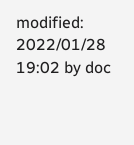modified: 2022/01/28 19:02 by doc